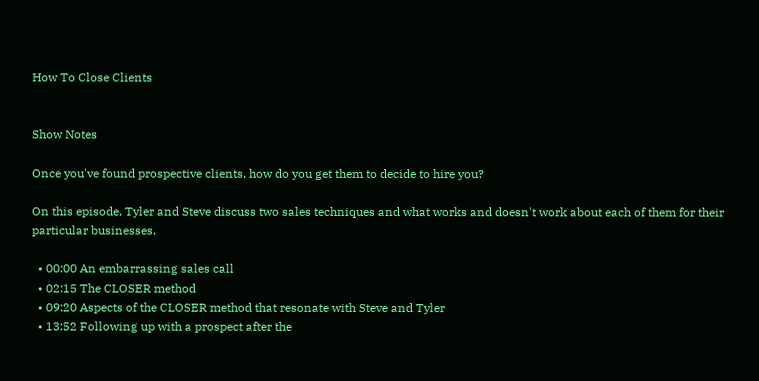How To Close Clients


Show Notes

Once you've found prospective clients, how do you get them to decide to hire you?

On this episode, Tyler and Steve discuss two sales techniques and what works and doesn't work about each of them for their particular businesses.

  • 00:00 An embarrassing sales call
  • 02:15 The CLOSER method
  • 09:20 Aspects of the CLOSER method that resonate with Steve and Tyler
  • 13:52 Following up with a prospect after the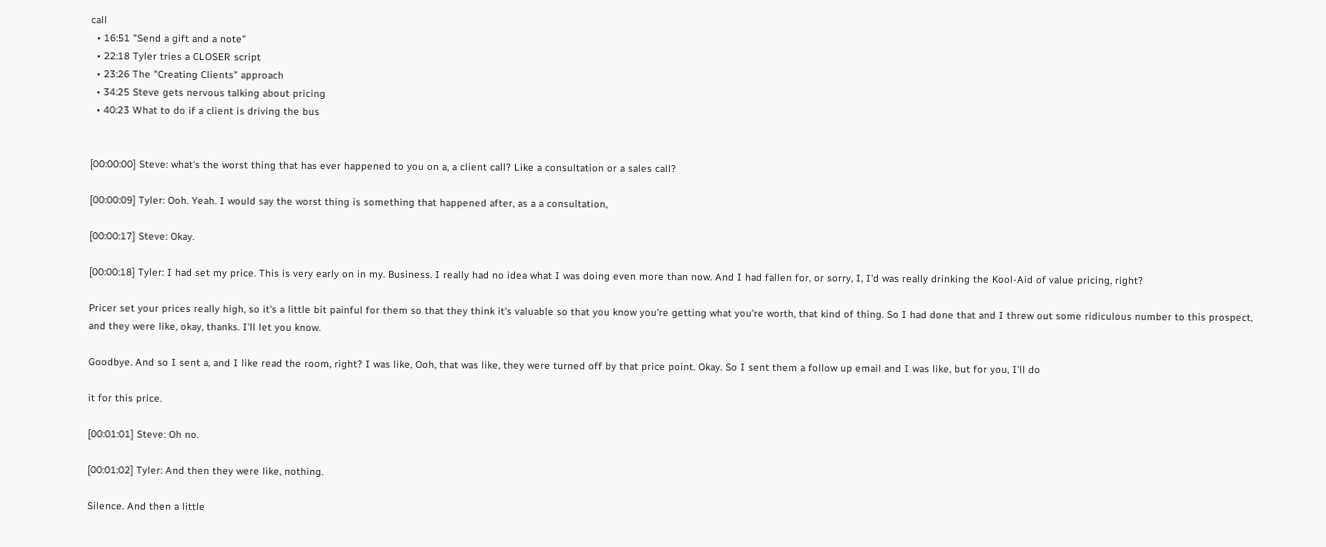call
  • 16:51 "Send a gift and a note"
  • 22:18 Tyler tries a CLOSER script
  • 23:26 The "Creating Clients" approach
  • 34:25 Steve gets nervous talking about pricing
  • 40:23 What to do if a client is driving the bus


[00:00:00] Steve: what's the worst thing that has ever happened to you on a, a client call? Like a consultation or a sales call?

[00:00:09] Tyler: Ooh. Yeah. I would say the worst thing is something that happened after, as a a consultation,

[00:00:17] Steve: Okay.

[00:00:18] Tyler: I had set my price. This is very early on in my. Business. I really had no idea what I was doing even more than now. And I had fallen for, or sorry, I, I'd was really drinking the Kool-Aid of value pricing, right?

Pricer set your prices really high, so it's a little bit painful for them so that they think it's valuable so that you know you're getting what you're worth, that kind of thing. So I had done that and I threw out some ridiculous number to this prospect, and they were like, okay, thanks. I'll let you know.

Goodbye. And so I sent a, and I like read the room, right? I was like, Ooh, that was like, they were turned off by that price point. Okay. So I sent them a follow up email and I was like, but for you, I'll do

it for this price.

[00:01:01] Steve: Oh no.

[00:01:02] Tyler: And then they were like, nothing.

Silence. And then a little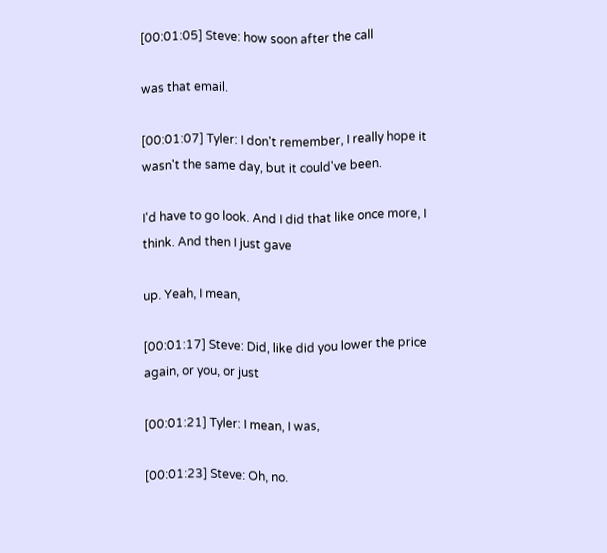[00:01:05] Steve: how soon after the call

was that email.

[00:01:07] Tyler: I don't remember, I really hope it wasn't the same day, but it could've been.

I'd have to go look. And I did that like once more, I think. And then I just gave

up. Yeah, I mean,

[00:01:17] Steve: Did, like did you lower the price again, or you, or just

[00:01:21] Tyler: I mean, I was,

[00:01:23] Steve: Oh, no.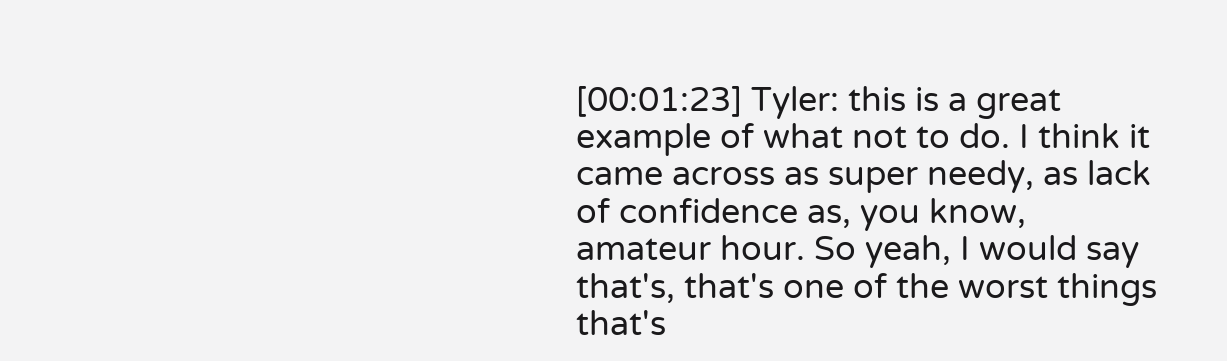[00:01:23] Tyler: this is a great example of what not to do. I think it came across as super needy, as lack of confidence as, you know, amateur hour. So yeah, I would say that's, that's one of the worst things that's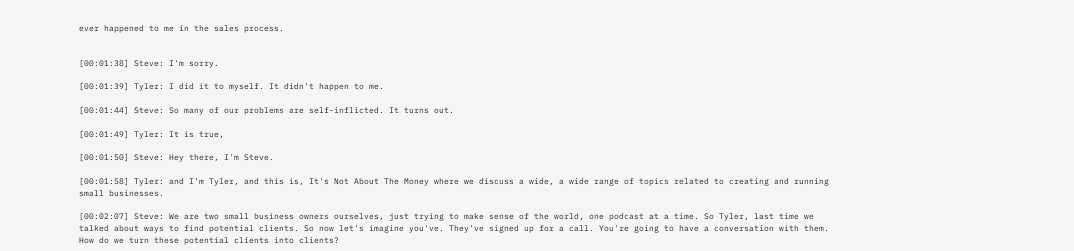ever happened to me in the sales process.


[00:01:38] Steve: I'm sorry.

[00:01:39] Tyler: I did it to myself. It didn't happen to me.

[00:01:44] Steve: So many of our problems are self-inflicted. It turns out.

[00:01:49] Tyler: It is true,

[00:01:50] Steve: Hey there, I'm Steve.

[00:01:58] Tyler: and I'm Tyler, and this is, It's Not About The Money where we discuss a wide, a wide range of topics related to creating and running small businesses.

[00:02:07] Steve: We are two small business owners ourselves, just trying to make sense of the world, one podcast at a time. So Tyler, last time we talked about ways to find potential clients. So now let's imagine you've. They've signed up for a call. You're going to have a conversation with them. How do we turn these potential clients into clients?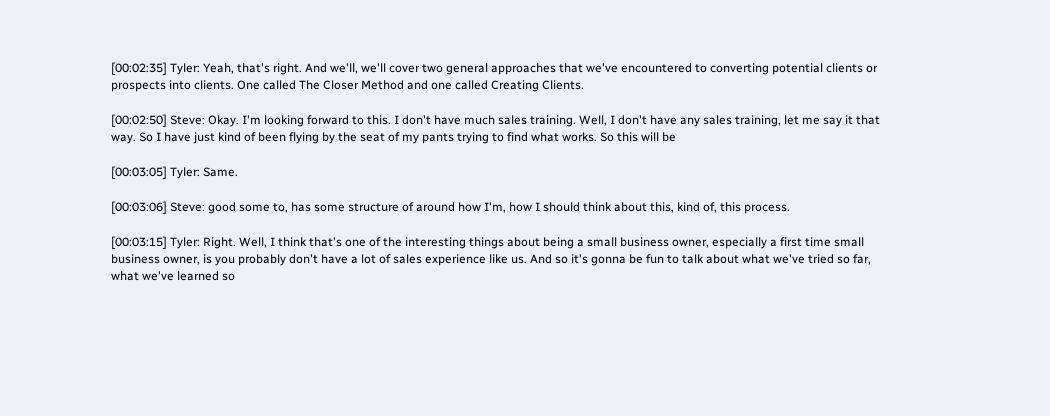[00:02:35] Tyler: Yeah, that's right. And we'll, we'll cover two general approaches that we've encountered to converting potential clients or prospects into clients. One called The Closer Method and one called Creating Clients.

[00:02:50] Steve: Okay. I'm looking forward to this. I don't have much sales training. Well, I don't have any sales training, let me say it that way. So I have just kind of been flying by the seat of my pants trying to find what works. So this will be

[00:03:05] Tyler: Same.

[00:03:06] Steve: good some to, has some structure of around how I'm, how I should think about this, kind of, this process.

[00:03:15] Tyler: Right. Well, I think that's one of the interesting things about being a small business owner, especially a first time small business owner, is you probably don't have a lot of sales experience like us. And so it's gonna be fun to talk about what we've tried so far, what we've learned so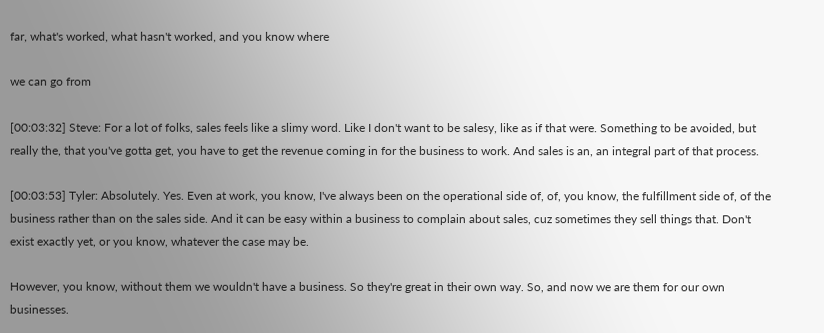far, what's worked, what hasn't worked, and you know where

we can go from

[00:03:32] Steve: For a lot of folks, sales feels like a slimy word. Like I don't want to be salesy, like as if that were. Something to be avoided, but really the, that you've gotta get, you have to get the revenue coming in for the business to work. And sales is an, an integral part of that process.

[00:03:53] Tyler: Absolutely. Yes. Even at work, you know, I've always been on the operational side of, of, you know, the fulfillment side of, of the business rather than on the sales side. And it can be easy within a business to complain about sales, cuz sometimes they sell things that. Don't exist exactly yet, or you know, whatever the case may be.

However, you know, without them we wouldn't have a business. So they're great in their own way. So, and now we are them for our own businesses.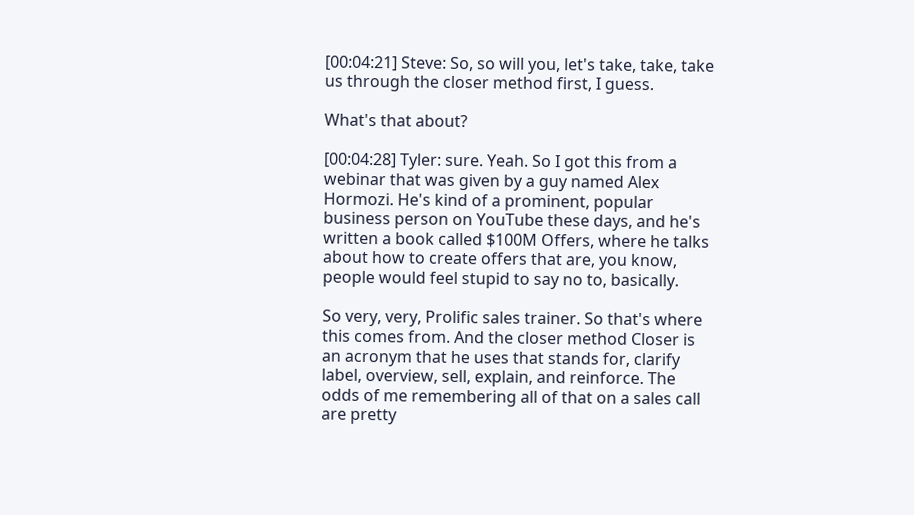[00:04:21] Steve: So, so will you, let's take, take, take us through the closer method first, I guess.

What's that about?

[00:04:28] Tyler: sure. Yeah. So I got this from a webinar that was given by a guy named Alex Hormozi. He's kind of a prominent, popular business person on YouTube these days, and he's written a book called $100M Offers, where he talks about how to create offers that are, you know, people would feel stupid to say no to, basically.

So very, very, Prolific sales trainer. So that's where this comes from. And the closer method Closer is an acronym that he uses that stands for, clarify label, overview, sell, explain, and reinforce. The odds of me remembering all of that on a sales call are pretty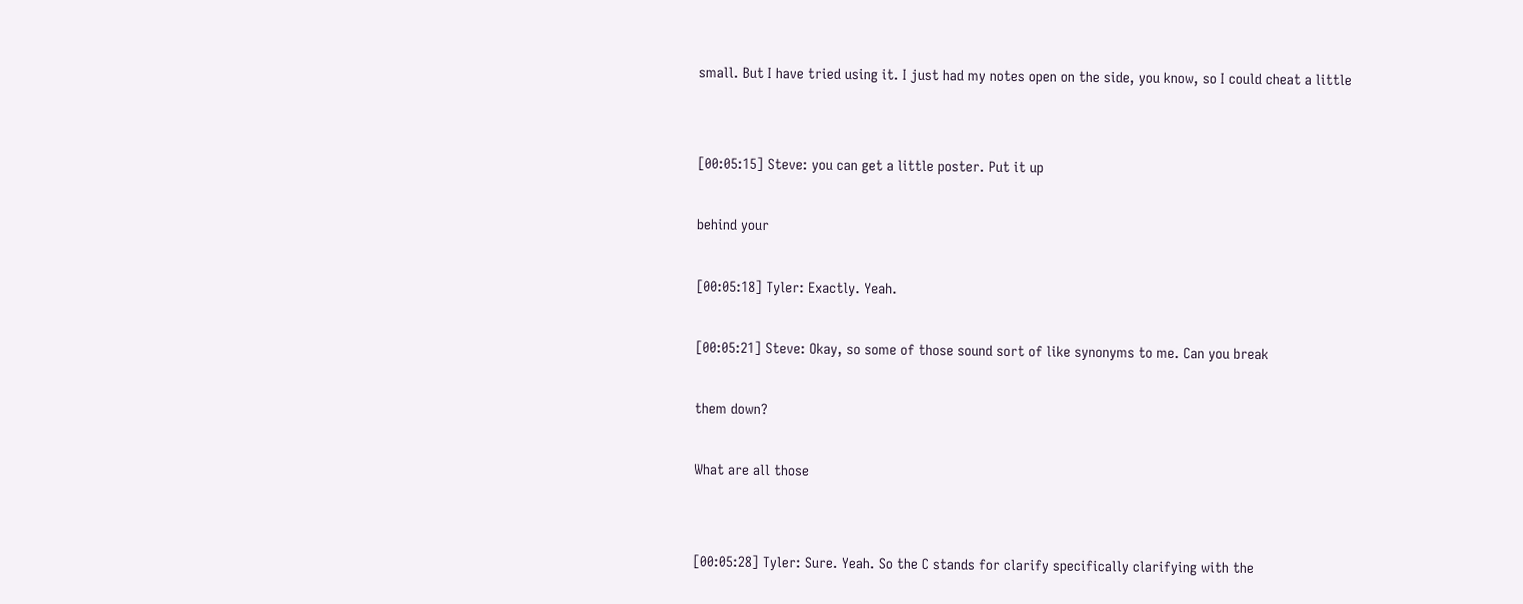small. But I have tried using it. I just had my notes open on the side, you know, so I could cheat a little


[00:05:15] Steve: you can get a little poster. Put it up

behind your

[00:05:18] Tyler: Exactly. Yeah.

[00:05:21] Steve: Okay, so some of those sound sort of like synonyms to me. Can you break

them down?

What are all those


[00:05:28] Tyler: Sure. Yeah. So the C stands for clarify specifically clarifying with the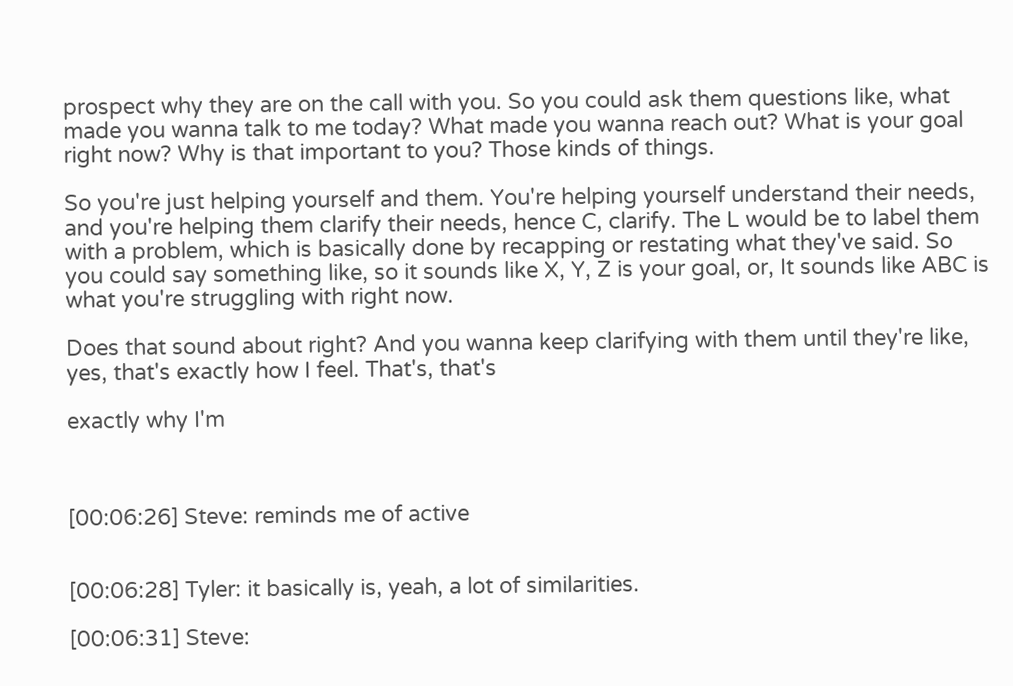prospect why they are on the call with you. So you could ask them questions like, what made you wanna talk to me today? What made you wanna reach out? What is your goal right now? Why is that important to you? Those kinds of things.

So you're just helping yourself and them. You're helping yourself understand their needs, and you're helping them clarify their needs, hence C, clarify. The L would be to label them with a problem, which is basically done by recapping or restating what they've said. So you could say something like, so it sounds like X, Y, Z is your goal, or, It sounds like ABC is what you're struggling with right now.

Does that sound about right? And you wanna keep clarifying with them until they're like, yes, that's exactly how I feel. That's, that's

exactly why I'm



[00:06:26] Steve: reminds me of active


[00:06:28] Tyler: it basically is, yeah, a lot of similarities.

[00:06:31] Steve: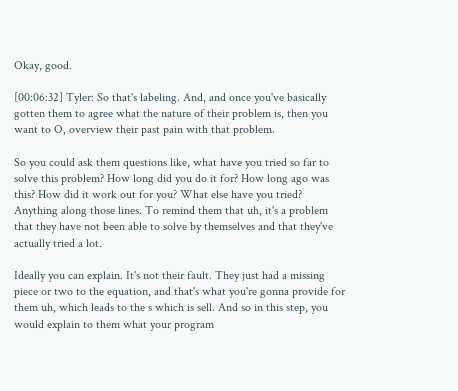Okay, good.

[00:06:32] Tyler: So that's labeling. And, and once you've basically gotten them to agree what the nature of their problem is, then you want to O, overview their past pain with that problem.

So you could ask them questions like, what have you tried so far to solve this problem? How long did you do it for? How long ago was this? How did it work out for you? What else have you tried? Anything along those lines. To remind them that uh, it's a problem that they have not been able to solve by themselves and that they've actually tried a lot.

Ideally you can explain. It's not their fault. They just had a missing piece or two to the equation, and that's what you're gonna provide for them uh, which leads to the s which is sell. And so in this step, you would explain to them what your program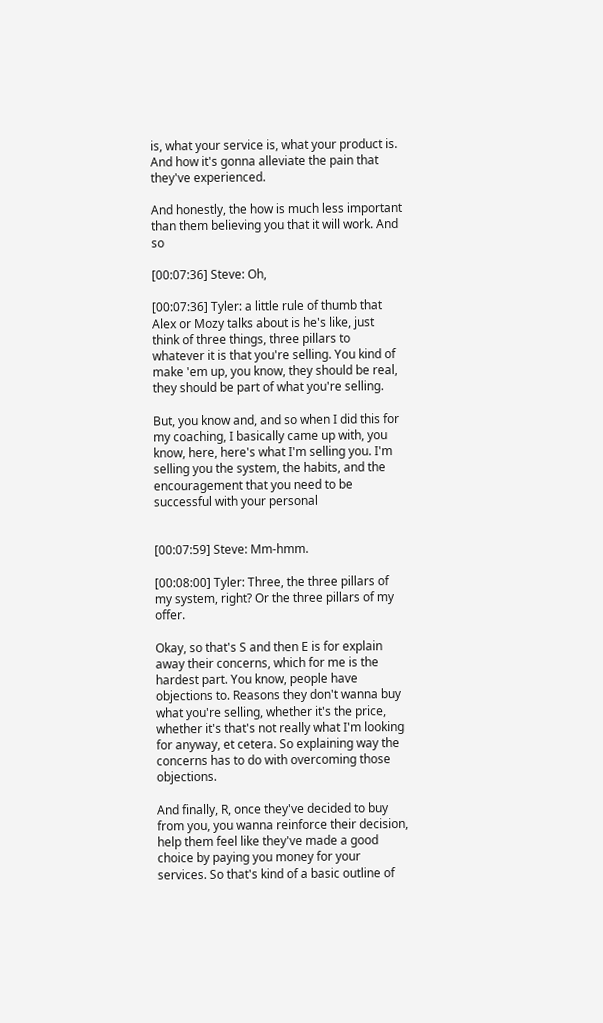is, what your service is, what your product is. And how it's gonna alleviate the pain that they've experienced.

And honestly, the how is much less important than them believing you that it will work. And so

[00:07:36] Steve: Oh,

[00:07:36] Tyler: a little rule of thumb that Alex or Mozy talks about is he's like, just think of three things, three pillars to whatever it is that you're selling. You kind of make 'em up, you know, they should be real, they should be part of what you're selling.

But, you know and, and so when I did this for my coaching, I basically came up with, you know, here, here's what I'm selling you. I'm selling you the system, the habits, and the encouragement that you need to be successful with your personal


[00:07:59] Steve: Mm-hmm.

[00:08:00] Tyler: Three, the three pillars of my system, right? Or the three pillars of my offer.

Okay, so that's S and then E is for explain away their concerns, which for me is the hardest part. You know, people have objections to. Reasons they don't wanna buy what you're selling, whether it's the price, whether it's that's not really what I'm looking for anyway, et cetera. So explaining way the concerns has to do with overcoming those objections.

And finally, R, once they've decided to buy from you, you wanna reinforce their decision, help them feel like they've made a good choice by paying you money for your services. So that's kind of a basic outline of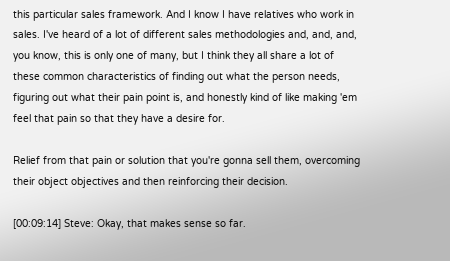this particular sales framework. And I know I have relatives who work in sales. I've heard of a lot of different sales methodologies and, and, and, you know, this is only one of many, but I think they all share a lot of these common characteristics of finding out what the person needs, figuring out what their pain point is, and honestly kind of like making 'em feel that pain so that they have a desire for.

Relief from that pain or solution that you're gonna sell them, overcoming their object objectives and then reinforcing their decision.

[00:09:14] Steve: Okay, that makes sense so far.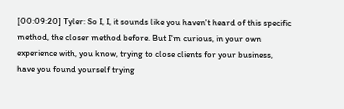[00:09:20] Tyler: So I, I, it sounds like you haven't heard of this specific method, the closer method before. But I'm curious, in your own experience with, you know, trying to close clients for your business, have you found yourself trying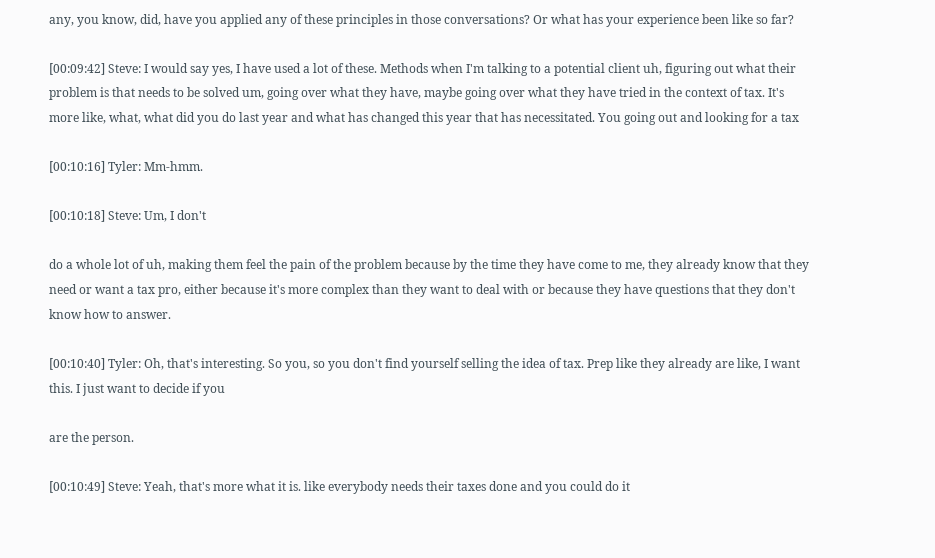any, you know, did, have you applied any of these principles in those conversations? Or what has your experience been like so far?

[00:09:42] Steve: I would say yes, I have used a lot of these. Methods when I'm talking to a potential client uh, figuring out what their problem is that needs to be solved um, going over what they have, maybe going over what they have tried in the context of tax. It's more like, what, what did you do last year and what has changed this year that has necessitated. You going out and looking for a tax

[00:10:16] Tyler: Mm-hmm.

[00:10:18] Steve: Um, I don't

do a whole lot of uh, making them feel the pain of the problem because by the time they have come to me, they already know that they need or want a tax pro, either because it's more complex than they want to deal with or because they have questions that they don't know how to answer.

[00:10:40] Tyler: Oh, that's interesting. So you, so you don't find yourself selling the idea of tax. Prep like they already are like, I want this. I just want to decide if you

are the person.

[00:10:49] Steve: Yeah, that's more what it is. like everybody needs their taxes done and you could do it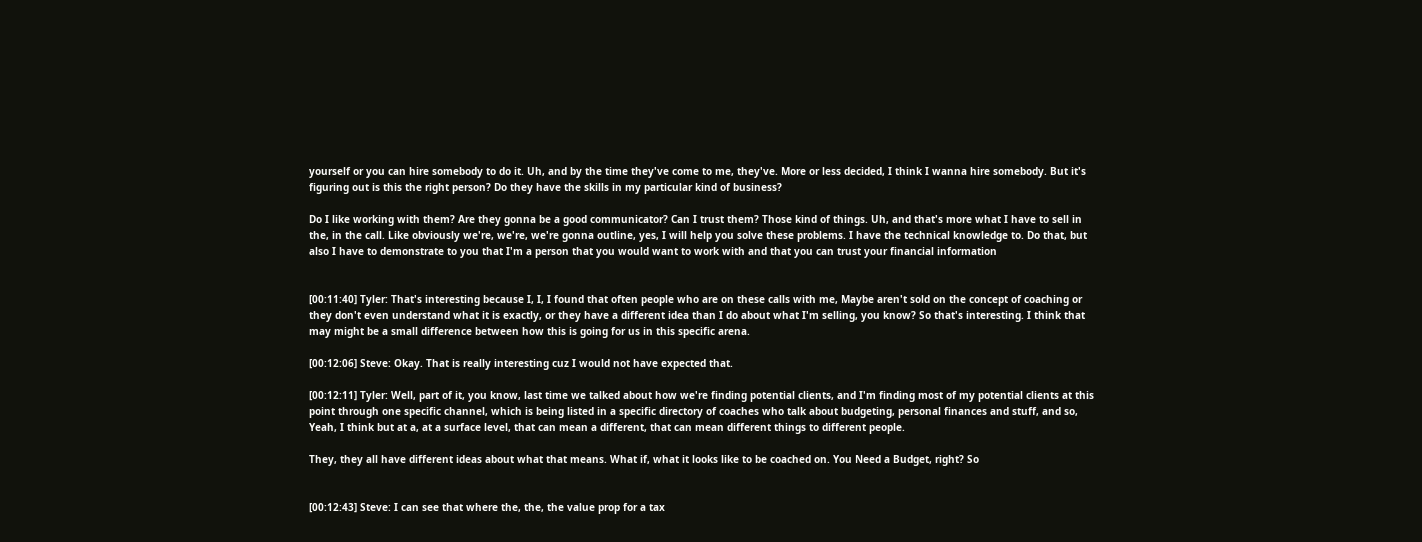yourself or you can hire somebody to do it. Uh, and by the time they've come to me, they've. More or less decided, I think I wanna hire somebody. But it's figuring out is this the right person? Do they have the skills in my particular kind of business?

Do I like working with them? Are they gonna be a good communicator? Can I trust them? Those kind of things. Uh, and that's more what I have to sell in the, in the call. Like obviously we're, we're, we're gonna outline, yes, I will help you solve these problems. I have the technical knowledge to. Do that, but also I have to demonstrate to you that I'm a person that you would want to work with and that you can trust your financial information


[00:11:40] Tyler: That's interesting because I, I, I found that often people who are on these calls with me, Maybe aren't sold on the concept of coaching or they don't even understand what it is exactly, or they have a different idea than I do about what I'm selling, you know? So that's interesting. I think that may might be a small difference between how this is going for us in this specific arena.

[00:12:06] Steve: Okay. That is really interesting cuz I would not have expected that.

[00:12:11] Tyler: Well, part of it, you know, last time we talked about how we're finding potential clients, and I'm finding most of my potential clients at this point through one specific channel, which is being listed in a specific directory of coaches who talk about budgeting, personal finances and stuff, and so, Yeah, I think but at a, at a surface level, that can mean a different, that can mean different things to different people.

They, they all have different ideas about what that means. What if, what it looks like to be coached on. You Need a Budget, right? So


[00:12:43] Steve: I can see that where the, the, the value prop for a tax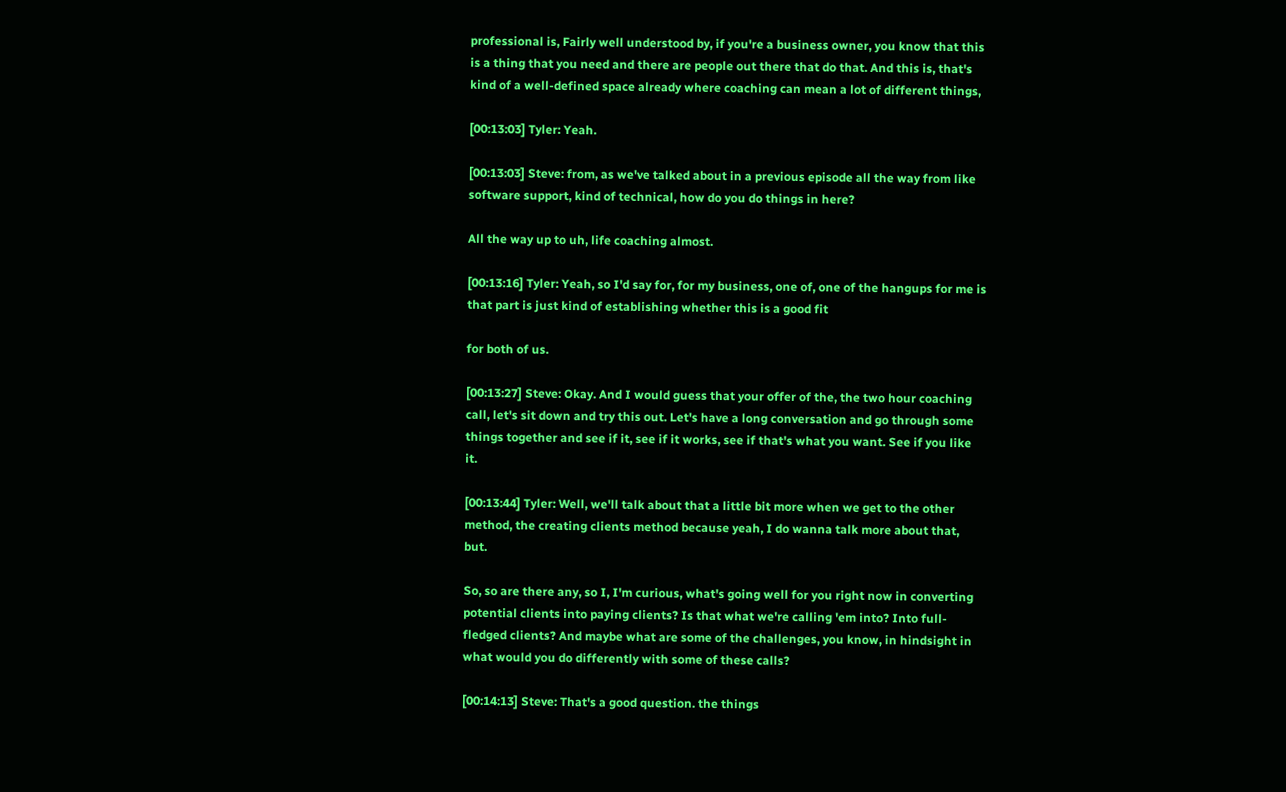professional is, Fairly well understood by, if you're a business owner, you know that this is a thing that you need and there are people out there that do that. And this is, that's kind of a well-defined space already where coaching can mean a lot of different things,

[00:13:03] Tyler: Yeah.

[00:13:03] Steve: from, as we've talked about in a previous episode all the way from like software support, kind of technical, how do you do things in here?

All the way up to uh, life coaching almost.

[00:13:16] Tyler: Yeah, so I'd say for, for my business, one of, one of the hangups for me is that part is just kind of establishing whether this is a good fit

for both of us.

[00:13:27] Steve: Okay. And I would guess that your offer of the, the two hour coaching call, let's sit down and try this out. Let's have a long conversation and go through some things together and see if it, see if it works, see if that's what you want. See if you like it.

[00:13:44] Tyler: Well, we'll talk about that a little bit more when we get to the other method, the creating clients method because yeah, I do wanna talk more about that, but.

So, so are there any, so I, I'm curious, what's going well for you right now in converting potential clients into paying clients? Is that what we're calling 'em into? Into full-fledged clients? And maybe what are some of the challenges, you know, in hindsight in what would you do differently with some of these calls?

[00:14:13] Steve: That's a good question. the things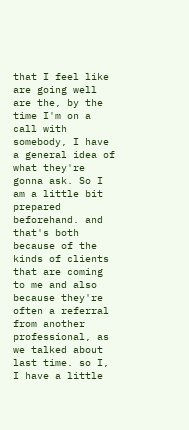that I feel like are going well are the, by the time I'm on a call with somebody, I have a general idea of what they're gonna ask. So I am a little bit prepared beforehand. and that's both because of the kinds of clients that are coming to me and also because they're often a referral from another professional, as we talked about last time. so I, I have a little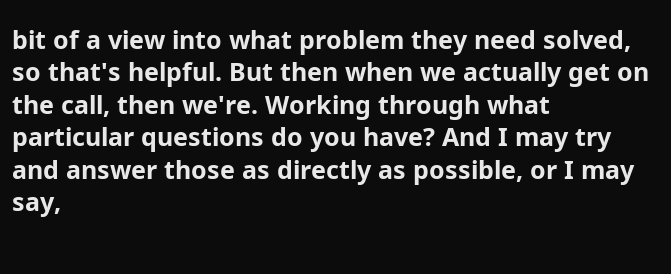bit of a view into what problem they need solved, so that's helpful. But then when we actually get on the call, then we're. Working through what particular questions do you have? And I may try and answer those as directly as possible, or I may say,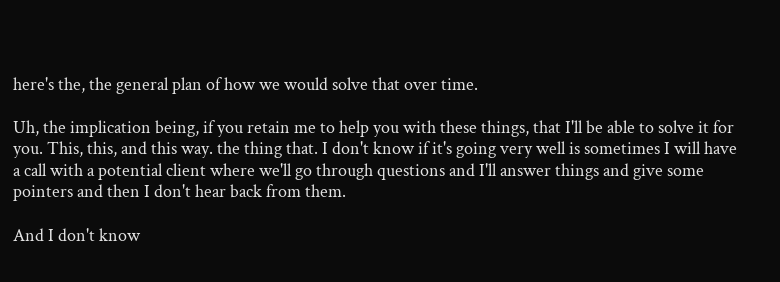here's the, the general plan of how we would solve that over time.

Uh, the implication being, if you retain me to help you with these things, that I'll be able to solve it for you. This, this, and this way. the thing that. I don't know if it's going very well is sometimes I will have a call with a potential client where we'll go through questions and I'll answer things and give some pointers and then I don't hear back from them.

And I don't know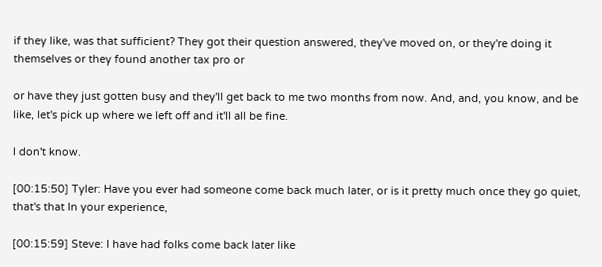if they like, was that sufficient? They got their question answered, they've moved on, or they're doing it themselves or they found another tax pro or

or have they just gotten busy and they'll get back to me two months from now. And, and, you know, and be like, let's pick up where we left off and it'll all be fine.

I don't know.

[00:15:50] Tyler: Have you ever had someone come back much later, or is it pretty much once they go quiet, that's that In your experience,

[00:15:59] Steve: I have had folks come back later like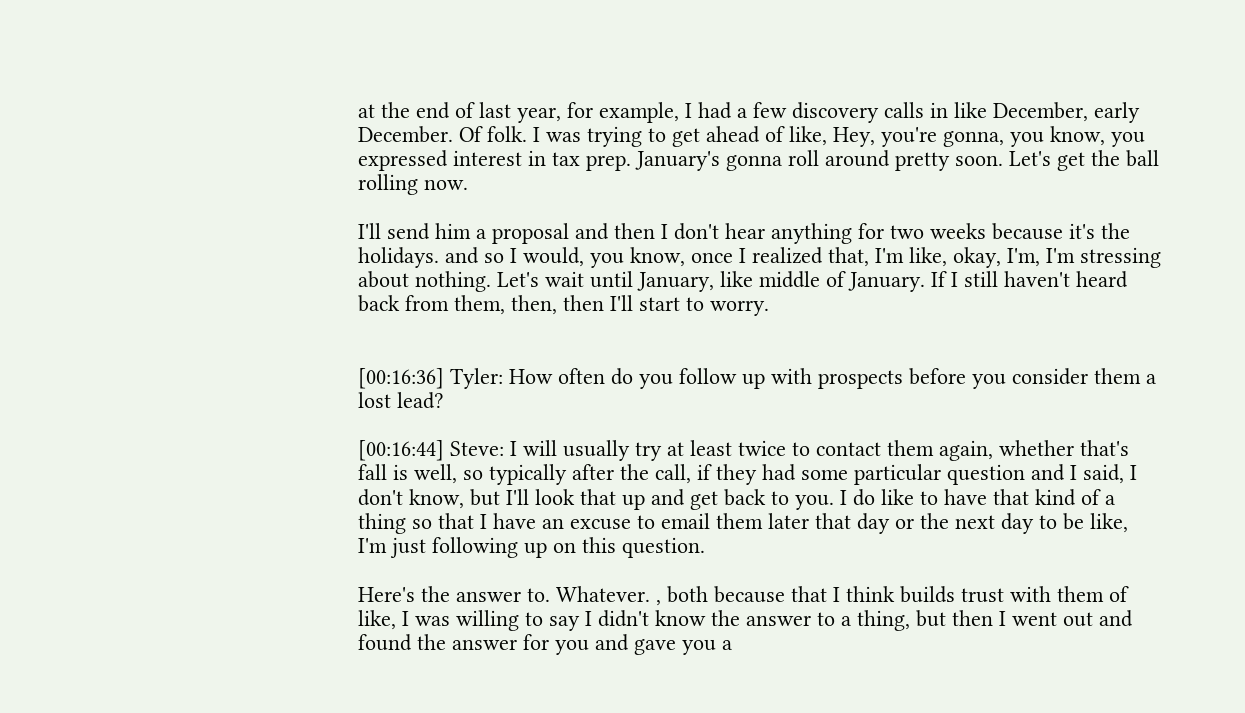at the end of last year, for example, I had a few discovery calls in like December, early December. Of folk. I was trying to get ahead of like, Hey, you're gonna, you know, you expressed interest in tax prep. January's gonna roll around pretty soon. Let's get the ball rolling now.

I'll send him a proposal and then I don't hear anything for two weeks because it's the holidays. and so I would, you know, once I realized that, I'm like, okay, I'm, I'm stressing about nothing. Let's wait until January, like middle of January. If I still haven't heard back from them, then, then I'll start to worry.


[00:16:36] Tyler: How often do you follow up with prospects before you consider them a lost lead?

[00:16:44] Steve: I will usually try at least twice to contact them again, whether that's fall is well, so typically after the call, if they had some particular question and I said, I don't know, but I'll look that up and get back to you. I do like to have that kind of a thing so that I have an excuse to email them later that day or the next day to be like, I'm just following up on this question.

Here's the answer to. Whatever. , both because that I think builds trust with them of like, I was willing to say I didn't know the answer to a thing, but then I went out and found the answer for you and gave you a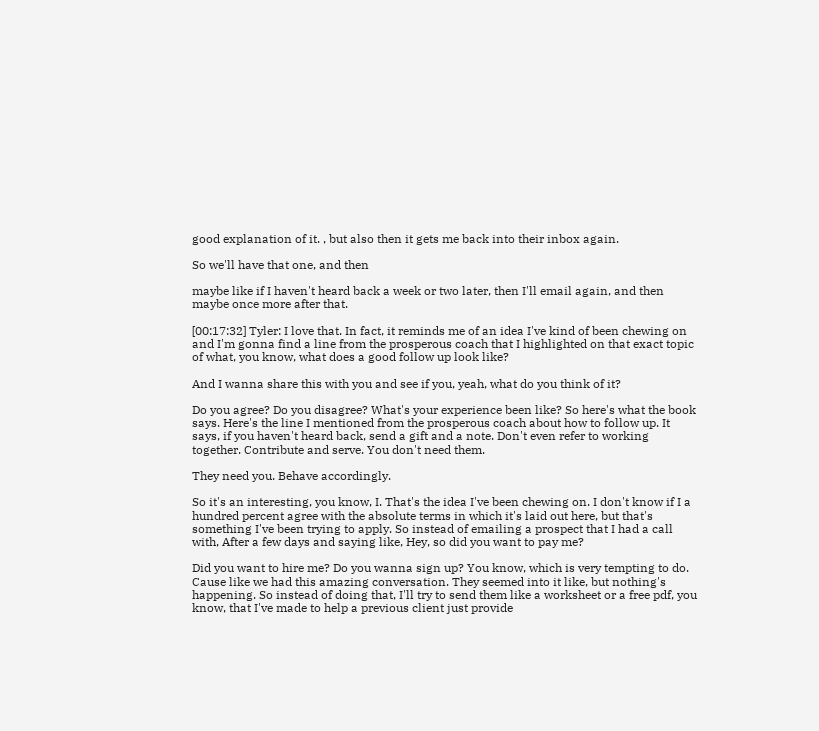good explanation of it. , but also then it gets me back into their inbox again.

So we'll have that one, and then

maybe like if I haven't heard back a week or two later, then I'll email again, and then maybe once more after that.

[00:17:32] Tyler: I love that. In fact, it reminds me of an idea I've kind of been chewing on and I'm gonna find a line from the prosperous coach that I highlighted on that exact topic of what, you know, what does a good follow up look like?

And I wanna share this with you and see if you, yeah, what do you think of it?

Do you agree? Do you disagree? What's your experience been like? So here's what the book says. Here's the line I mentioned from the prosperous coach about how to follow up. It says, if you haven't heard back, send a gift and a note. Don't even refer to working together. Contribute and serve. You don't need them.

They need you. Behave accordingly.

So it's an interesting, you know, I. That's the idea I've been chewing on. I don't know if I a hundred percent agree with the absolute terms in which it's laid out here, but that's something I've been trying to apply. So instead of emailing a prospect that I had a call with, After a few days and saying like, Hey, so did you want to pay me?

Did you want to hire me? Do you wanna sign up? You know, which is very tempting to do. Cause like we had this amazing conversation. They seemed into it like, but nothing's happening. So instead of doing that, I'll try to send them like a worksheet or a free pdf, you know, that I've made to help a previous client just provide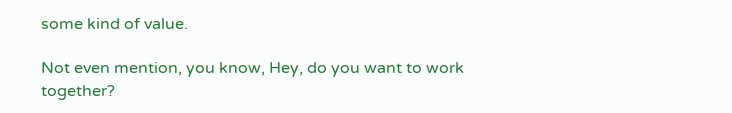some kind of value.

Not even mention, you know, Hey, do you want to work together?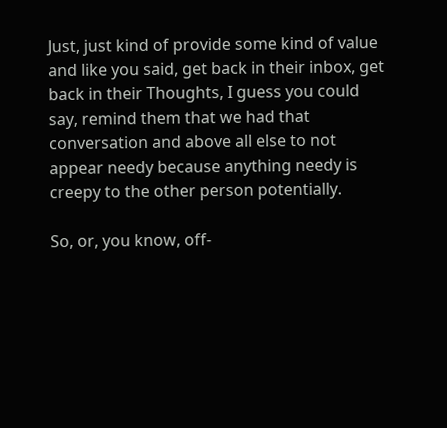Just, just kind of provide some kind of value and like you said, get back in their inbox, get back in their Thoughts, I guess you could say, remind them that we had that conversation and above all else to not appear needy because anything needy is creepy to the other person potentially.

So, or, you know, off-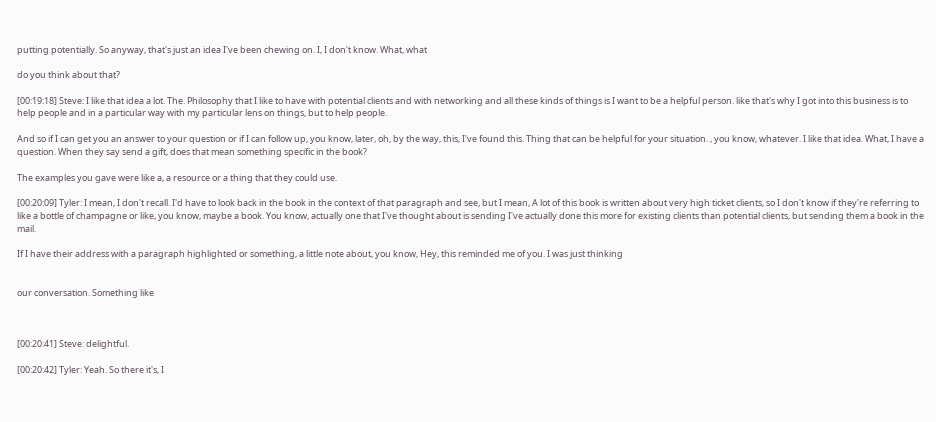putting potentially. So anyway, that's just an idea I've been chewing on. I, I don't know. What, what

do you think about that?

[00:19:18] Steve: I like that idea a lot. The. Philosophy that I like to have with potential clients and with networking and all these kinds of things is I want to be a helpful person. like that's why I got into this business is to help people and in a particular way with my particular lens on things, but to help people.

And so if I can get you an answer to your question or if I can follow up, you know, later, oh, by the way, this, I've found this. Thing that can be helpful for your situation. , you know, whatever. I like that idea. What, I have a question. When they say send a gift, does that mean something specific in the book?

The examples you gave were like a, a resource or a thing that they could use.

[00:20:09] Tyler: I mean, I don't recall. I'd have to look back in the book in the context of that paragraph and see, but I mean, A lot of this book is written about very high ticket clients, so I don't know if they're referring to like a bottle of champagne or like, you know, maybe a book. You know, actually one that I've thought about is sending I've actually done this more for existing clients than potential clients, but sending them a book in the mail.

If I have their address with a paragraph highlighted or something, a little note about, you know, Hey, this reminded me of you. I was just thinking


our conversation. Something like



[00:20:41] Steve: delightful.

[00:20:42] Tyler: Yeah. So there it's, I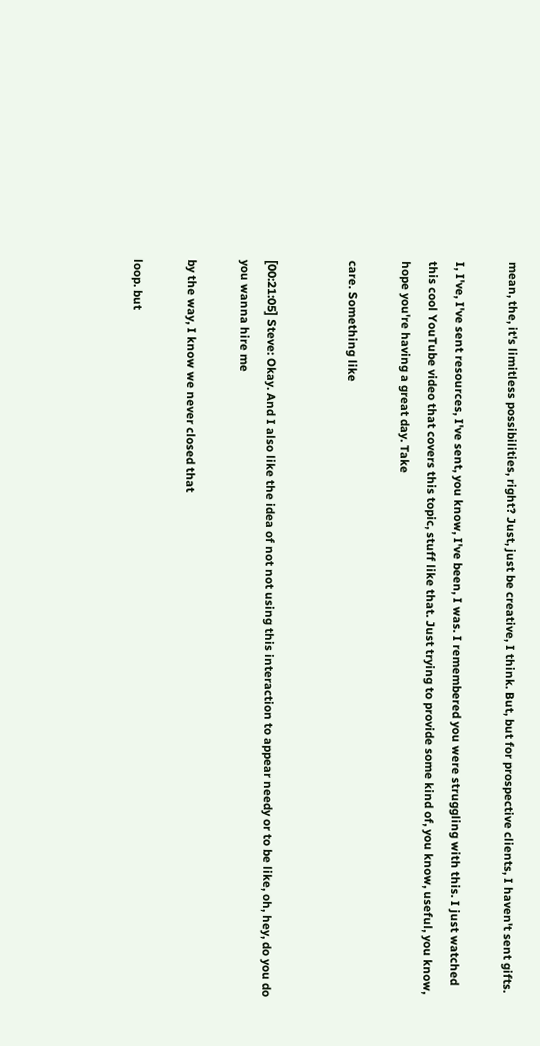mean, the, it's limitless possibilities, right? Just, just be creative, I think. But, but for prospective clients, I haven't sent gifts.

I, I've, I've sent resources, I've sent, you know, I've been, I was. I remembered you were struggling with this. I just watched this cool YouTube video that covers this topic, stuff like that. Just trying to provide some kind of, you know, useful, you know, hope you're having a great day. Take

care. Something like


[00:21:05] Steve: Okay. And I also like the idea of not not using this interaction to appear needy or to be like, oh, hey, do you do you wanna hire me

by the way, I know we never closed that

loop. but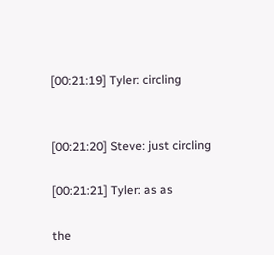[00:21:19] Tyler: circling


[00:21:20] Steve: just circling

[00:21:21] Tyler: as as

the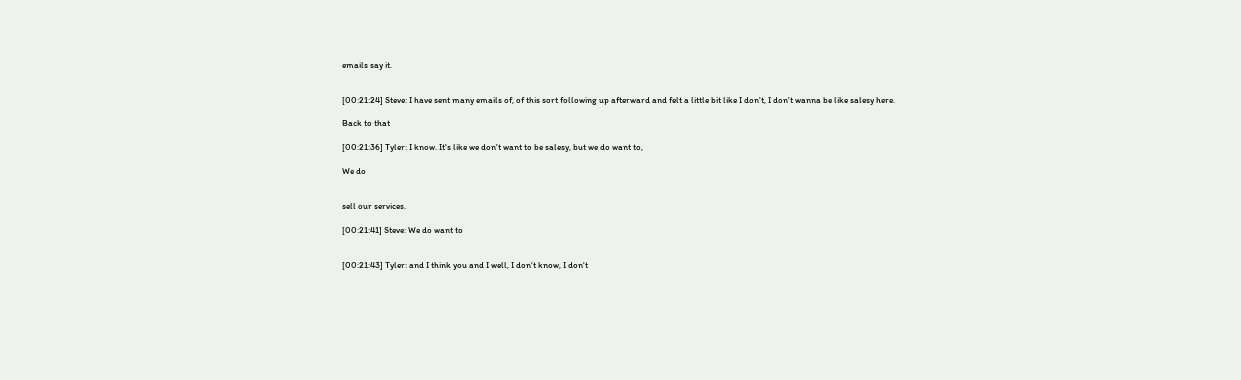emails say it.


[00:21:24] Steve: I have sent many emails of, of this sort following up afterward and felt a little bit like I don't, I don't wanna be like salesy here.

Back to that

[00:21:36] Tyler: I know. It's like we don't want to be salesy, but we do want to,

We do


sell our services.

[00:21:41] Steve: We do want to


[00:21:43] Tyler: and I think you and I well, I don't know, I don't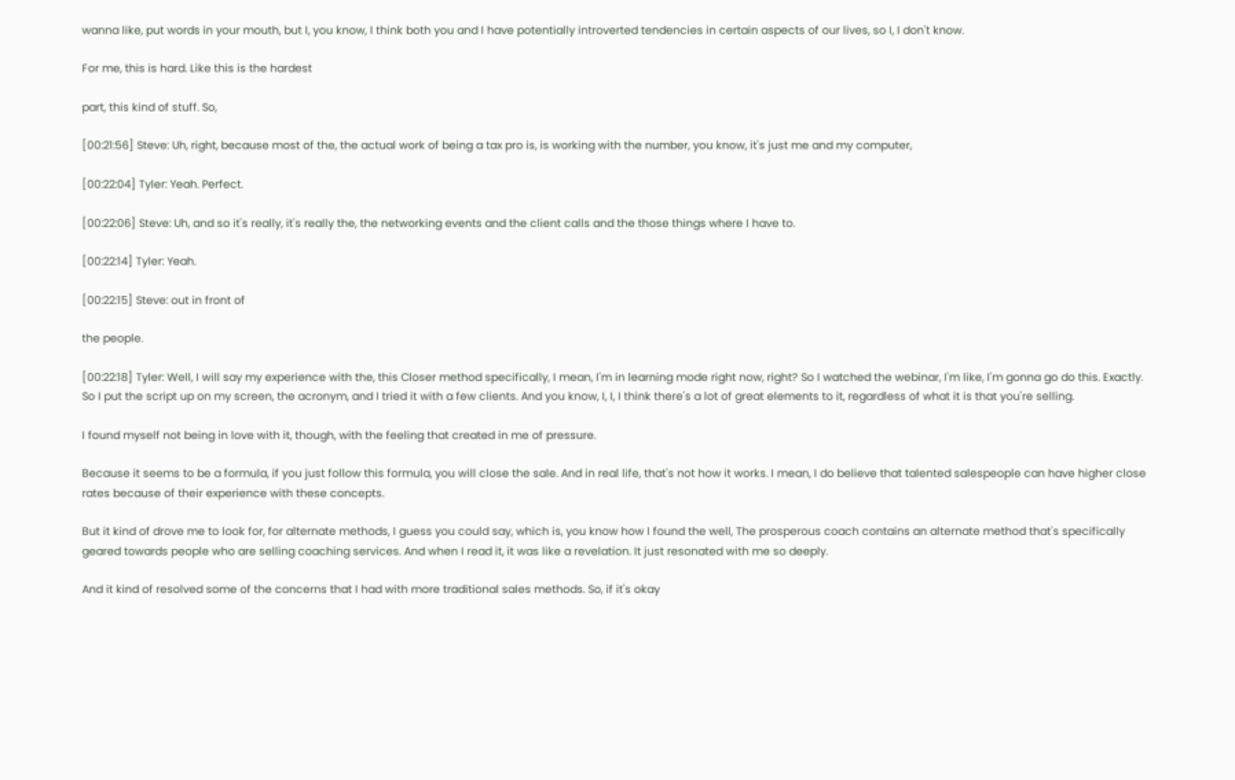wanna like, put words in your mouth, but I, you know, I think both you and I have potentially introverted tendencies in certain aspects of our lives, so I, I don't know.

For me, this is hard. Like this is the hardest

part, this kind of stuff. So,

[00:21:56] Steve: Uh, right, because most of the, the actual work of being a tax pro is, is working with the number, you know, it's just me and my computer,

[00:22:04] Tyler: Yeah. Perfect.

[00:22:06] Steve: Uh, and so it's really, it's really the, the networking events and the client calls and the those things where I have to.

[00:22:14] Tyler: Yeah.

[00:22:15] Steve: out in front of

the people.

[00:22:18] Tyler: Well, I will say my experience with the, this Closer method specifically, I mean, I'm in learning mode right now, right? So I watched the webinar, I'm like, I'm gonna go do this. Exactly. So I put the script up on my screen, the acronym, and I tried it with a few clients. And you know, I, I, I think there's a lot of great elements to it, regardless of what it is that you're selling.

I found myself not being in love with it, though, with the feeling that created in me of pressure.

Because it seems to be a formula, if you just follow this formula, you will close the sale. And in real life, that's not how it works. I mean, I do believe that talented salespeople can have higher close rates because of their experience with these concepts.

But it kind of drove me to look for, for alternate methods, I guess you could say, which is, you know how I found the well, The prosperous coach contains an alternate method that's specifically geared towards people who are selling coaching services. And when I read it, it was like a revelation. It just resonated with me so deeply.

And it kind of resolved some of the concerns that I had with more traditional sales methods. So, if it's okay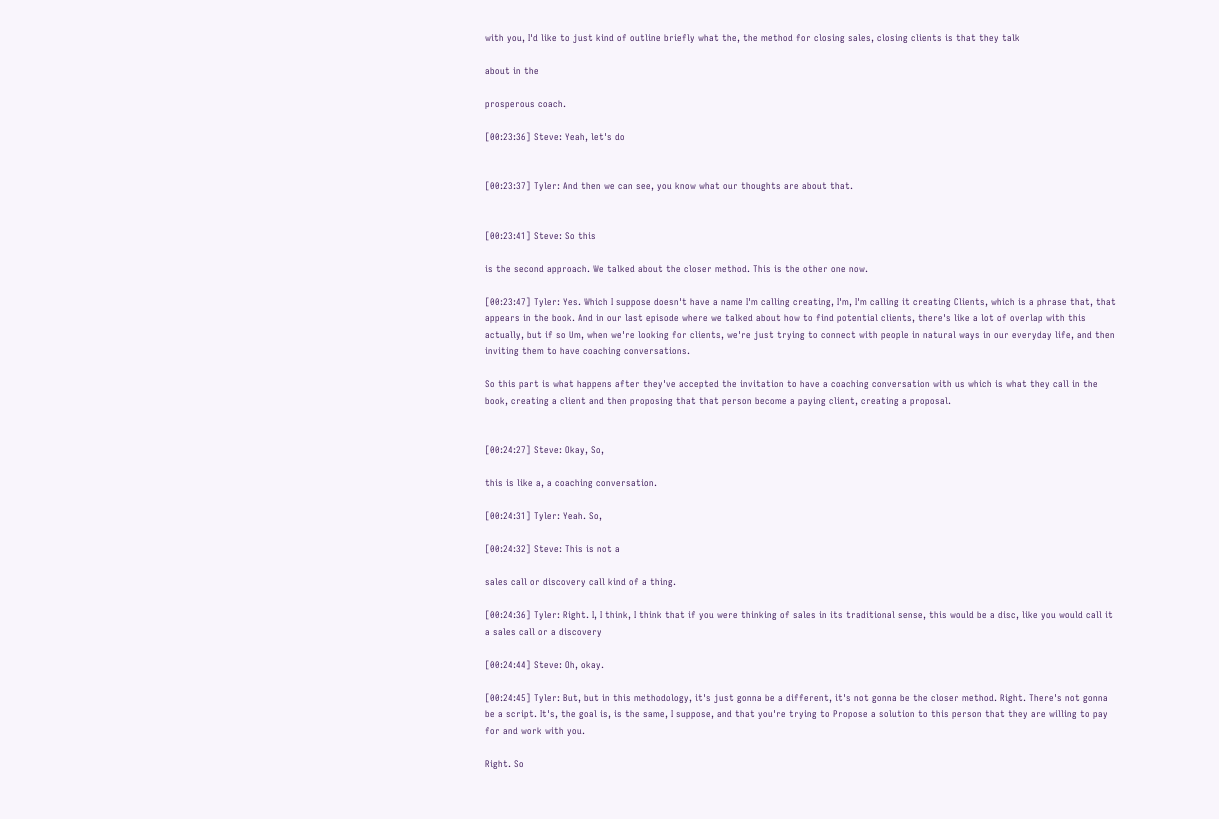with you, I'd like to just kind of outline briefly what the, the method for closing sales, closing clients is that they talk

about in the

prosperous coach.

[00:23:36] Steve: Yeah, let's do


[00:23:37] Tyler: And then we can see, you know what our thoughts are about that.


[00:23:41] Steve: So this

is the second approach. We talked about the closer method. This is the other one now.

[00:23:47] Tyler: Yes. Which I suppose doesn't have a name I'm calling creating, I'm, I'm calling it creating Clients, which is a phrase that, that appears in the book. And in our last episode where we talked about how to find potential clients, there's like a lot of overlap with this actually, but if so Um, when we're looking for clients, we're just trying to connect with people in natural ways in our everyday life, and then inviting them to have coaching conversations.

So this part is what happens after they've accepted the invitation to have a coaching conversation with us which is what they call in the book, creating a client and then proposing that that person become a paying client, creating a proposal.


[00:24:27] Steve: Okay, So,

this is like a, a coaching conversation.

[00:24:31] Tyler: Yeah. So,

[00:24:32] Steve: This is not a

sales call or discovery call kind of a thing.

[00:24:36] Tyler: Right. I, I think, I think that if you were thinking of sales in its traditional sense, this would be a disc, like you would call it a sales call or a discovery

[00:24:44] Steve: Oh, okay.

[00:24:45] Tyler: But, but in this methodology, it's just gonna be a different, it's not gonna be the closer method. Right. There's not gonna be a script. It's, the goal is, is the same, I suppose, and that you're trying to Propose a solution to this person that they are willing to pay for and work with you.

Right. So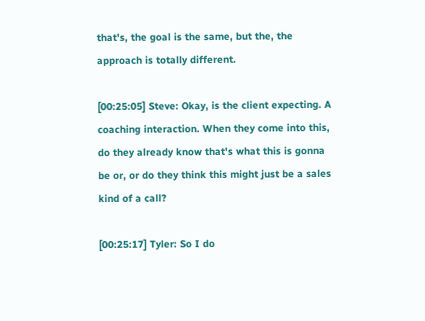that's, the goal is the same, but the, the approach is totally different.

[00:25:05] Steve: Okay, is the client expecting. A coaching interaction. When they come into this, do they already know that's what this is gonna be or, or do they think this might just be a sales kind of a call?

[00:25:17] Tyler: So I do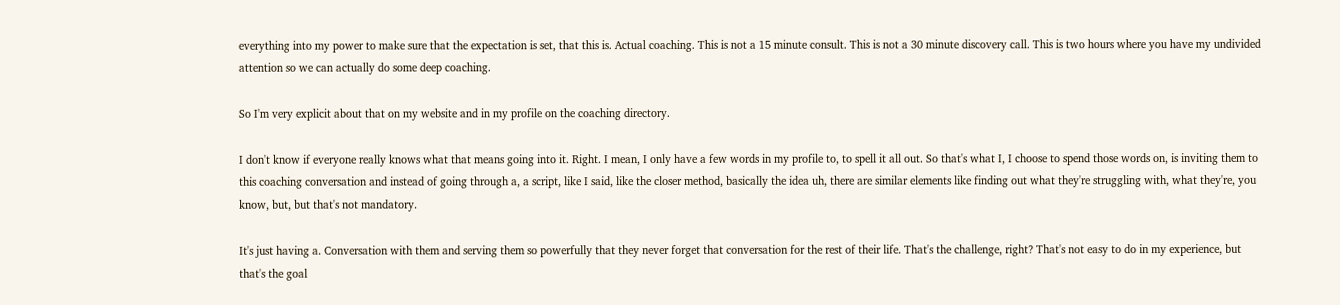everything into my power to make sure that the expectation is set, that this is. Actual coaching. This is not a 15 minute consult. This is not a 30 minute discovery call. This is two hours where you have my undivided attention so we can actually do some deep coaching.

So I'm very explicit about that on my website and in my profile on the coaching directory.

I don't know if everyone really knows what that means going into it. Right. I mean, I only have a few words in my profile to, to spell it all out. So that's what I, I choose to spend those words on, is inviting them to this coaching conversation and instead of going through a, a script, like I said, like the closer method, basically the idea uh, there are similar elements like finding out what they're struggling with, what they're, you know, but, but that's not mandatory.

It's just having a. Conversation with them and serving them so powerfully that they never forget that conversation for the rest of their life. That's the challenge, right? That's not easy to do in my experience, but that's the goal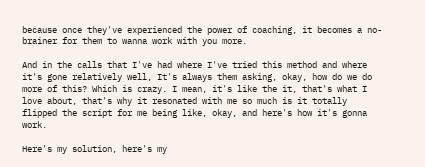because once they've experienced the power of coaching, it becomes a no-brainer for them to wanna work with you more.

And in the calls that I've had where I've tried this method and where it's gone relatively well, It's always them asking, okay, how do we do more of this? Which is crazy. I mean, it's like the it, that's what I love about, that's why it resonated with me so much is it totally flipped the script for me being like, okay, and here's how it's gonna work.

Here's my solution, here's my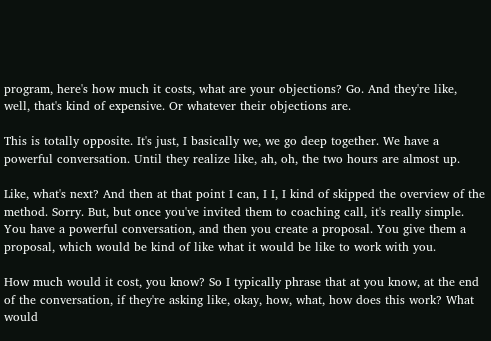program, here's how much it costs, what are your objections? Go. And they're like, well, that's kind of expensive. Or whatever their objections are.

This is totally opposite. It's just, I basically we, we go deep together. We have a powerful conversation. Until they realize like, ah, oh, the two hours are almost up.

Like, what's next? And then at that point I can, I I, I kind of skipped the overview of the method. Sorry. But, but once you've invited them to coaching call, it's really simple. You have a powerful conversation, and then you create a proposal. You give them a proposal, which would be kind of like what it would be like to work with you.

How much would it cost, you know? So I typically phrase that at you know, at the end of the conversation, if they're asking like, okay, how, what, how does this work? What would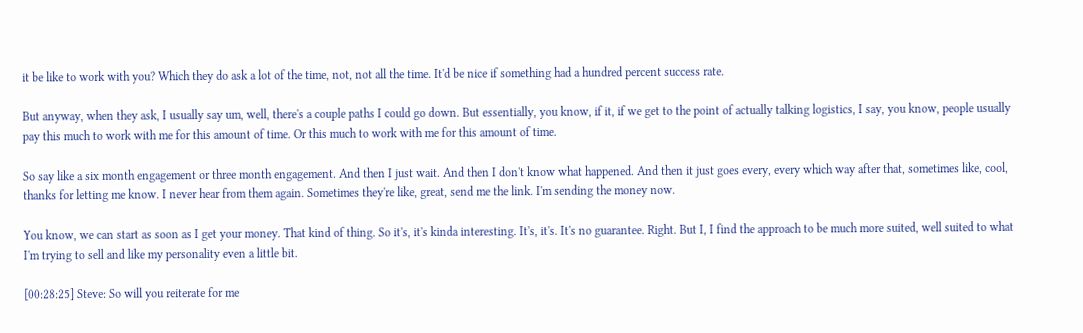it be like to work with you? Which they do ask a lot of the time, not, not all the time. It'd be nice if something had a hundred percent success rate.

But anyway, when they ask, I usually say um, well, there's a couple paths I could go down. But essentially, you know, if it, if we get to the point of actually talking logistics, I say, you know, people usually pay this much to work with me for this amount of time. Or this much to work with me for this amount of time.

So say like a six month engagement or three month engagement. And then I just wait. And then I don't know what happened. And then it just goes every, every which way after that, sometimes like, cool, thanks for letting me know. I never hear from them again. Sometimes they're like, great, send me the link. I'm sending the money now.

You know, we can start as soon as I get your money. That kind of thing. So it's, it's kinda interesting. It's, it's. It's no guarantee. Right. But I, I find the approach to be much more suited, well suited to what I'm trying to sell and like my personality even a little bit.

[00:28:25] Steve: So will you reiterate for me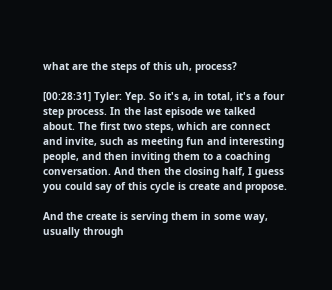what are the steps of this uh, process?

[00:28:31] Tyler: Yep. So it's a, in total, it's a four step process. In the last episode we talked about. The first two steps, which are connect and invite, such as meeting fun and interesting people, and then inviting them to a coaching conversation. And then the closing half, I guess you could say of this cycle is create and propose.

And the create is serving them in some way, usually through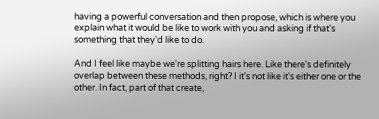having a powerful conversation and then propose, which is where you explain what it would be like to work with you and asking if that's something that they'd like to do.

And I feel like maybe we're splitting hairs here. Like there's definitely overlap between these methods, right? I it's not like it's either one or the other. In fact, part of that create,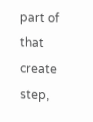part of that create step,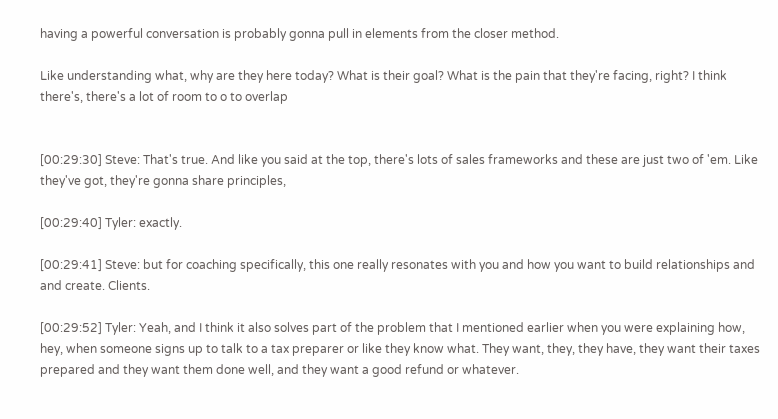having a powerful conversation is probably gonna pull in elements from the closer method.

Like understanding what, why are they here today? What is their goal? What is the pain that they're facing, right? I think there's, there's a lot of room to o to overlap


[00:29:30] Steve: That's true. And like you said at the top, there's lots of sales frameworks and these are just two of 'em. Like they've got, they're gonna share principles,

[00:29:40] Tyler: exactly.

[00:29:41] Steve: but for coaching specifically, this one really resonates with you and how you want to build relationships and and create. Clients.

[00:29:52] Tyler: Yeah, and I think it also solves part of the problem that I mentioned earlier when you were explaining how, hey, when someone signs up to talk to a tax preparer or like they know what. They want, they, they have, they want their taxes prepared and they want them done well, and they want a good refund or whatever.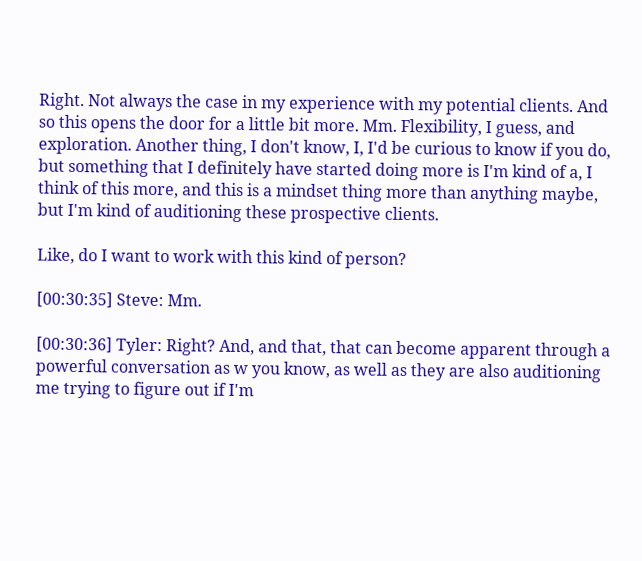Right. Not always the case in my experience with my potential clients. And so this opens the door for a little bit more. Mm. Flexibility, I guess, and exploration. Another thing, I don't know, I, I'd be curious to know if you do, but something that I definitely have started doing more is I'm kind of a, I think of this more, and this is a mindset thing more than anything maybe, but I'm kind of auditioning these prospective clients.

Like, do I want to work with this kind of person?

[00:30:35] Steve: Mm.

[00:30:36] Tyler: Right? And, and that, that can become apparent through a powerful conversation as w you know, as well as they are also auditioning me trying to figure out if I'm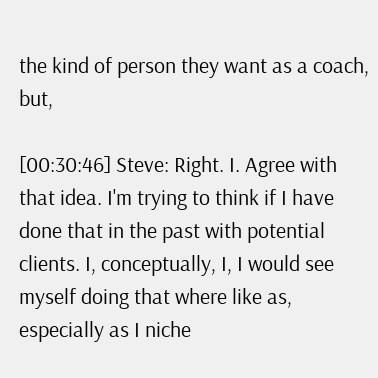the kind of person they want as a coach, but,

[00:30:46] Steve: Right. I. Agree with that idea. I'm trying to think if I have done that in the past with potential clients. I, conceptually, I, I would see myself doing that where like as, especially as I niche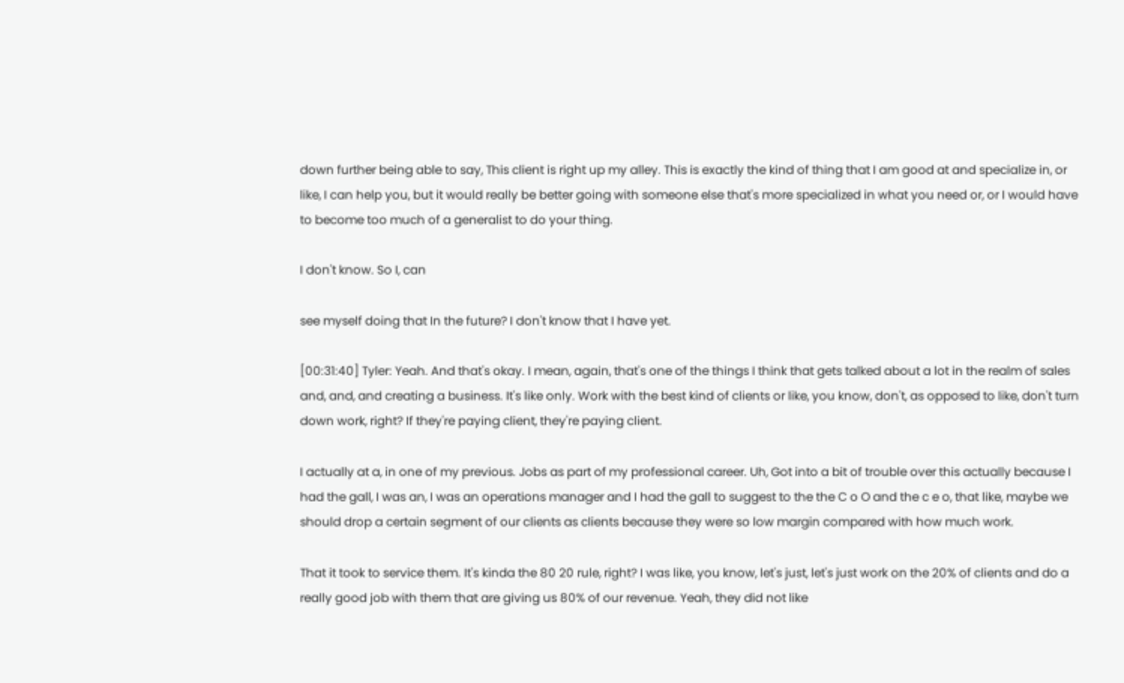down further being able to say, This client is right up my alley. This is exactly the kind of thing that I am good at and specialize in, or like, I can help you, but it would really be better going with someone else that's more specialized in what you need or, or I would have to become too much of a generalist to do your thing.

I don't know. So I, can

see myself doing that In the future? I don't know that I have yet.

[00:31:40] Tyler: Yeah. And that's okay. I mean, again, that's one of the things I think that gets talked about a lot in the realm of sales and, and, and creating a business. It's like only. Work with the best kind of clients or like, you know, don't, as opposed to like, don't turn down work, right? If they're paying client, they're paying client.

I actually at a, in one of my previous. Jobs as part of my professional career. Uh, Got into a bit of trouble over this actually because I had the gall, I was an, I was an operations manager and I had the gall to suggest to the the C o O and the c e o, that like, maybe we should drop a certain segment of our clients as clients because they were so low margin compared with how much work.

That it took to service them. It's kinda the 80 20 rule, right? I was like, you know, let's just, let's just work on the 20% of clients and do a really good job with them that are giving us 80% of our revenue. Yeah, they did not like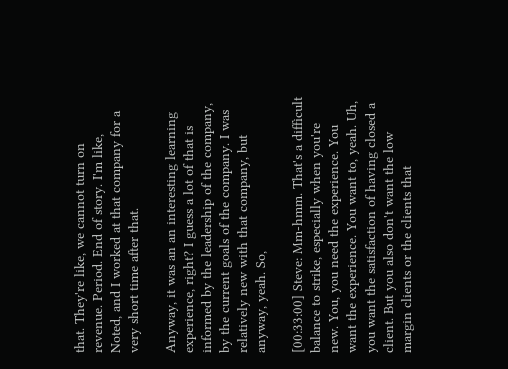that. They're like, we cannot turn on revenue. Period. End of story. I'm like, Noted, and I worked at that company for a very short time after that.

Anyway, it was an an interesting learning experience, right? I guess a lot of that is informed by the leadership of the company, by the current goals of the company. I was relatively new with that company, but anyway, yeah. So,

[00:33:00] Steve: Mm-hmm. That's a difficult balance to strike, especially when you're new. You, you need the experience. You want the experience. You want to, yeah. Uh, you want the satisfaction of having closed a client. But you also don't want the low margin clients or the clients that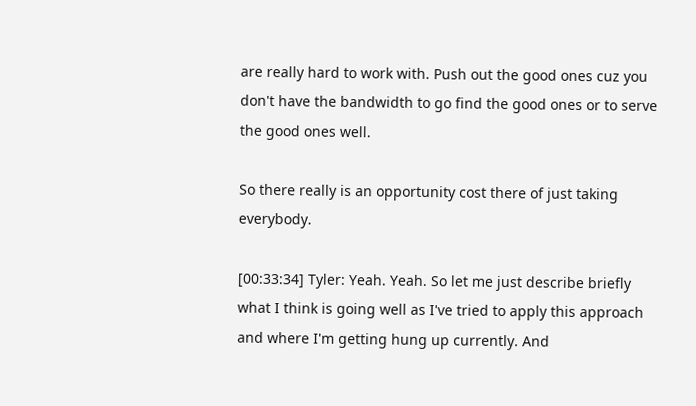are really hard to work with. Push out the good ones cuz you don't have the bandwidth to go find the good ones or to serve the good ones well.

So there really is an opportunity cost there of just taking everybody.

[00:33:34] Tyler: Yeah. Yeah. So let me just describe briefly what I think is going well as I've tried to apply this approach and where I'm getting hung up currently. And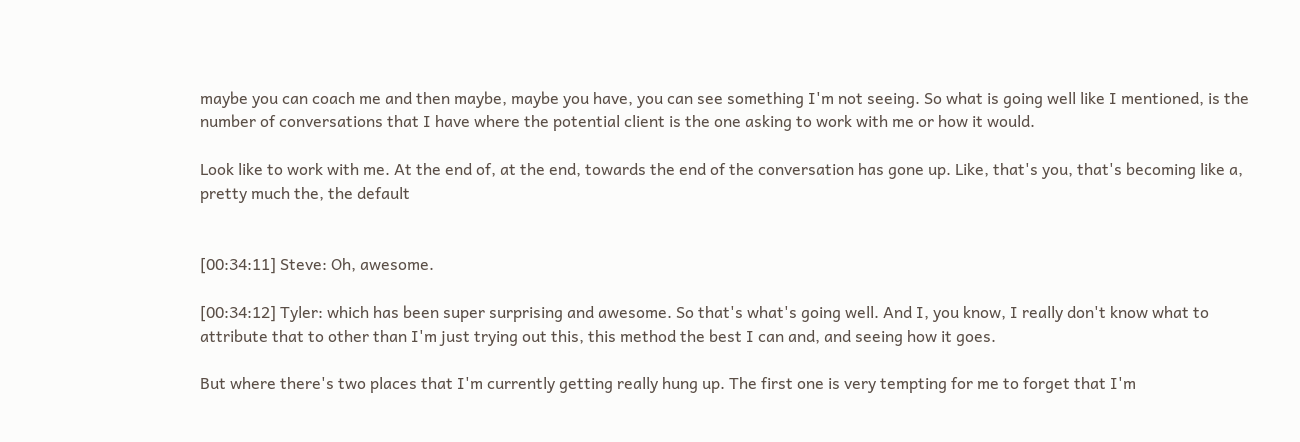maybe you can coach me and then maybe, maybe you have, you can see something I'm not seeing. So what is going well like I mentioned, is the number of conversations that I have where the potential client is the one asking to work with me or how it would.

Look like to work with me. At the end of, at the end, towards the end of the conversation has gone up. Like, that's you, that's becoming like a, pretty much the, the default


[00:34:11] Steve: Oh, awesome.

[00:34:12] Tyler: which has been super surprising and awesome. So that's what's going well. And I, you know, I really don't know what to attribute that to other than I'm just trying out this, this method the best I can and, and seeing how it goes.

But where there's two places that I'm currently getting really hung up. The first one is very tempting for me to forget that I'm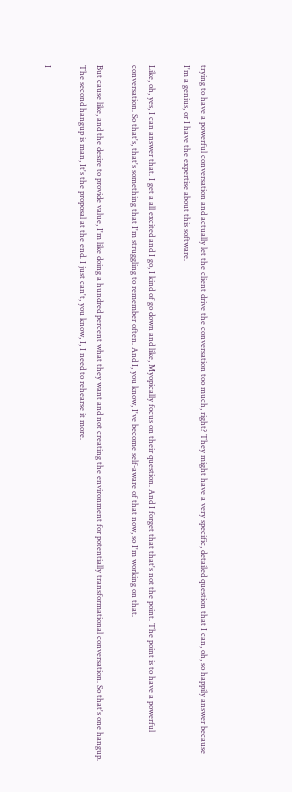trying to have a powerful conversation and actually let the client drive the conversation too much, right? They might have a very specific, detailed question that I can, oh, so happily answer because I'm a genius, or I have the expertise about this software.

Like, oh, yes, I can answer that. I get a all excited and I go, I kind of go down and like, Myopically focus on their question. And I forget that that's not the point. The point is to have a powerful conversation. So that's, that's something that I'm struggling to remember often. And I, you know, I've become self-aware of that now, so I'm working on that.

But cause like, and the desire to provide value, I'm like doing a hundred percent what they want and not creating the environment for potentially transformational conversation. So that's one hangup. The second hangup is man, It's the proposal at the end. I just can't, you know, I, I need to rehearse it more.

I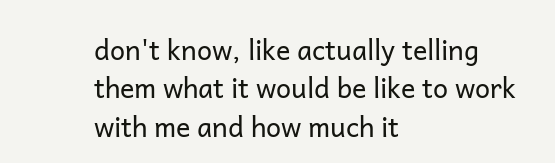don't know, like actually telling them what it would be like to work with me and how much it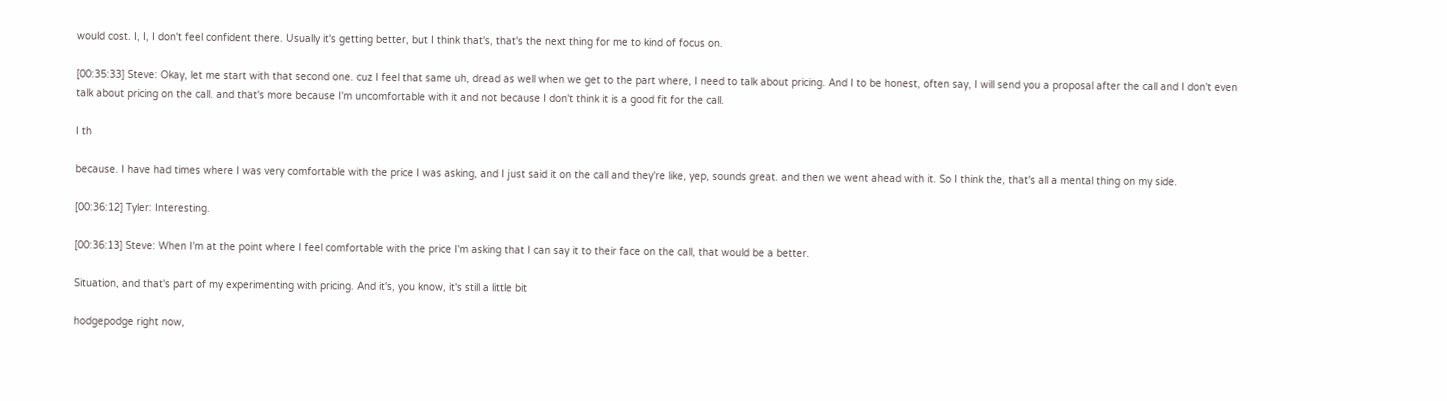would cost. I, I, I don't feel confident there. Usually it's getting better, but I think that's, that's the next thing for me to kind of focus on.

[00:35:33] Steve: Okay, let me start with that second one. cuz I feel that same uh, dread as well when we get to the part where, I need to talk about pricing. And I to be honest, often say, I will send you a proposal after the call and I don't even talk about pricing on the call. and that's more because I'm uncomfortable with it and not because I don't think it is a good fit for the call.

I th

because. I have had times where I was very comfortable with the price I was asking, and I just said it on the call and they're like, yep, sounds great. and then we went ahead with it. So I think the, that's all a mental thing on my side.

[00:36:12] Tyler: Interesting.

[00:36:13] Steve: When I'm at the point where I feel comfortable with the price I'm asking that I can say it to their face on the call, that would be a better.

Situation, and that's part of my experimenting with pricing. And it's, you know, it's still a little bit

hodgepodge right now,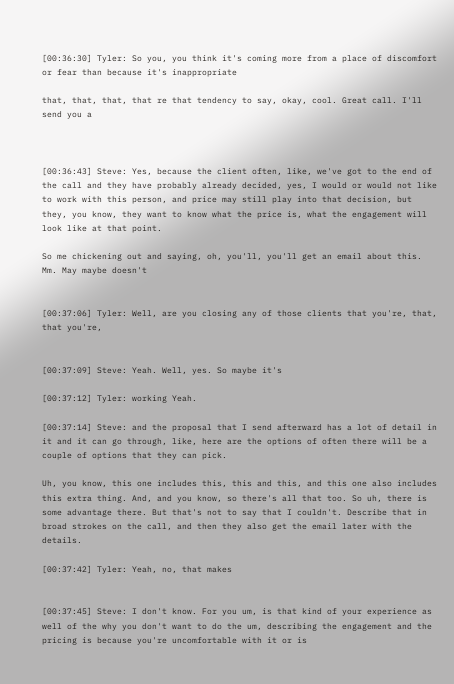[00:36:30] Tyler: So you, you think it's coming more from a place of discomfort or fear than because it's inappropriate

that, that, that, that re that tendency to say, okay, cool. Great call. I'll send you a



[00:36:43] Steve: Yes, because the client often, like, we've got to the end of the call and they have probably already decided, yes, I would or would not like to work with this person, and price may still play into that decision, but they, you know, they want to know what the price is, what the engagement will look like at that point.

So me chickening out and saying, oh, you'll, you'll get an email about this. Mm. May maybe doesn't


[00:37:06] Tyler: Well, are you closing any of those clients that you're, that, that you're,


[00:37:09] Steve: Yeah. Well, yes. So maybe it's

[00:37:12] Tyler: working Yeah.

[00:37:14] Steve: and the proposal that I send afterward has a lot of detail in it and it can go through, like, here are the options of often there will be a couple of options that they can pick.

Uh, you know, this one includes this, this and this, and this one also includes this extra thing. And, and you know, so there's all that too. So uh, there is some advantage there. But that's not to say that I couldn't. Describe that in broad strokes on the call, and then they also get the email later with the details.

[00:37:42] Tyler: Yeah, no, that makes


[00:37:45] Steve: I don't know. For you um, is that kind of your experience as well of the why you don't want to do the um, describing the engagement and the pricing is because you're uncomfortable with it or is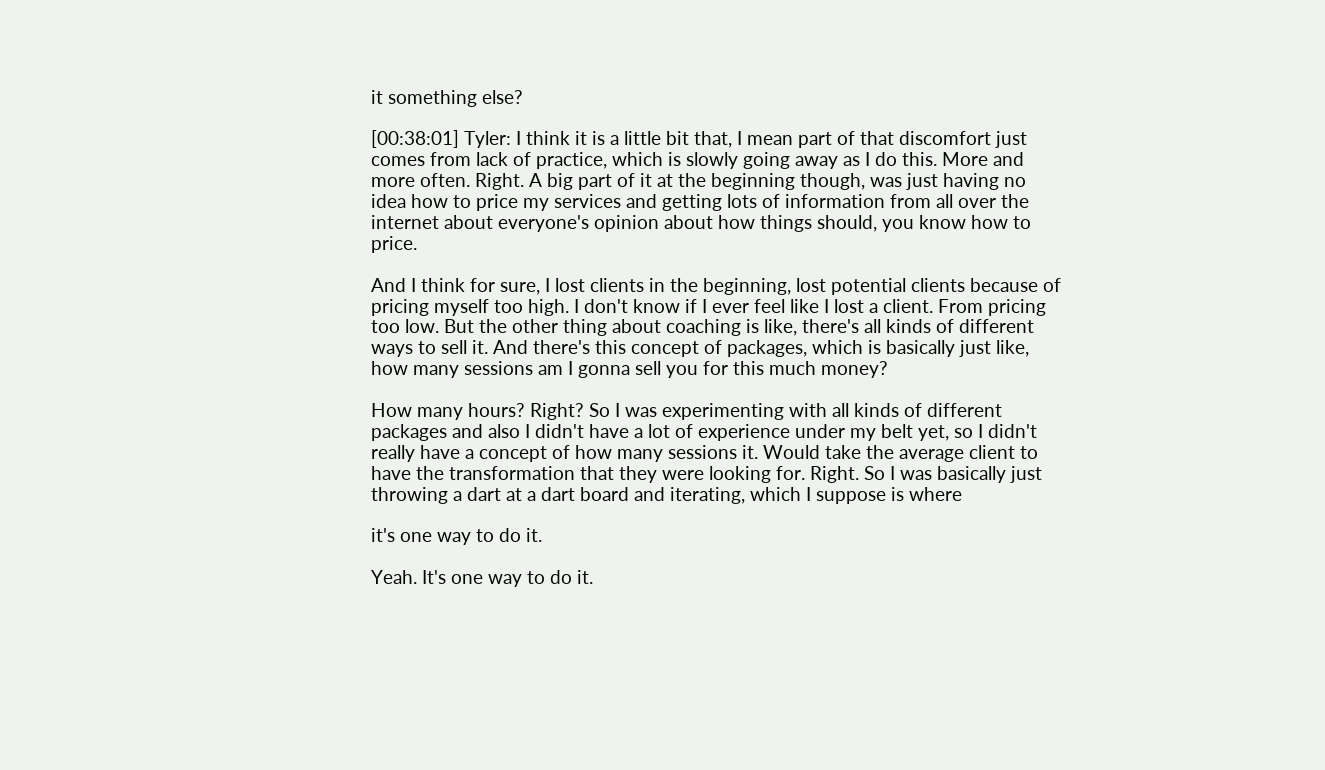it something else?

[00:38:01] Tyler: I think it is a little bit that, I mean part of that discomfort just comes from lack of practice, which is slowly going away as I do this. More and more often. Right. A big part of it at the beginning though, was just having no idea how to price my services and getting lots of information from all over the internet about everyone's opinion about how things should, you know how to price.

And I think for sure, I lost clients in the beginning, lost potential clients because of pricing myself too high. I don't know if I ever feel like I lost a client. From pricing too low. But the other thing about coaching is like, there's all kinds of different ways to sell it. And there's this concept of packages, which is basically just like, how many sessions am I gonna sell you for this much money?

How many hours? Right? So I was experimenting with all kinds of different packages and also I didn't have a lot of experience under my belt yet, so I didn't really have a concept of how many sessions it. Would take the average client to have the transformation that they were looking for. Right. So I was basically just throwing a dart at a dart board and iterating, which I suppose is where

it's one way to do it.

Yeah. It's one way to do it.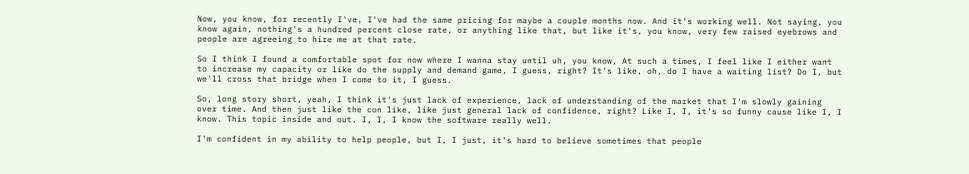Now, you know, for recently I've, I've had the same pricing for maybe a couple months now. And it's working well. Not saying, you know again, nothing's a hundred percent close rate, or anything like that, but like it's, you know, very few raised eyebrows and people are agreeing to hire me at that rate.

So I think I found a comfortable spot for now where I wanna stay until uh, you know, At such a times, I feel like I either want to increase my capacity or like do the supply and demand game, I guess, right? It's like, oh, do I have a waiting list? Do I, but we'll cross that bridge when I come to it, I guess.

So, long story short, yeah, I think it's just lack of experience, lack of understanding of the market that I'm slowly gaining over time. And then just like the con like, like just general lack of confidence, right? Like I, I, it's so funny cause like I, I know. This topic inside and out. I, I, I know the software really well.

I'm confident in my ability to help people, but I, I just, it's hard to believe sometimes that people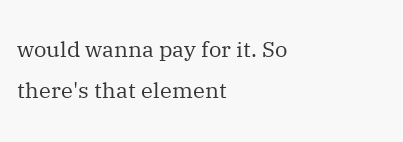would wanna pay for it. So there's that element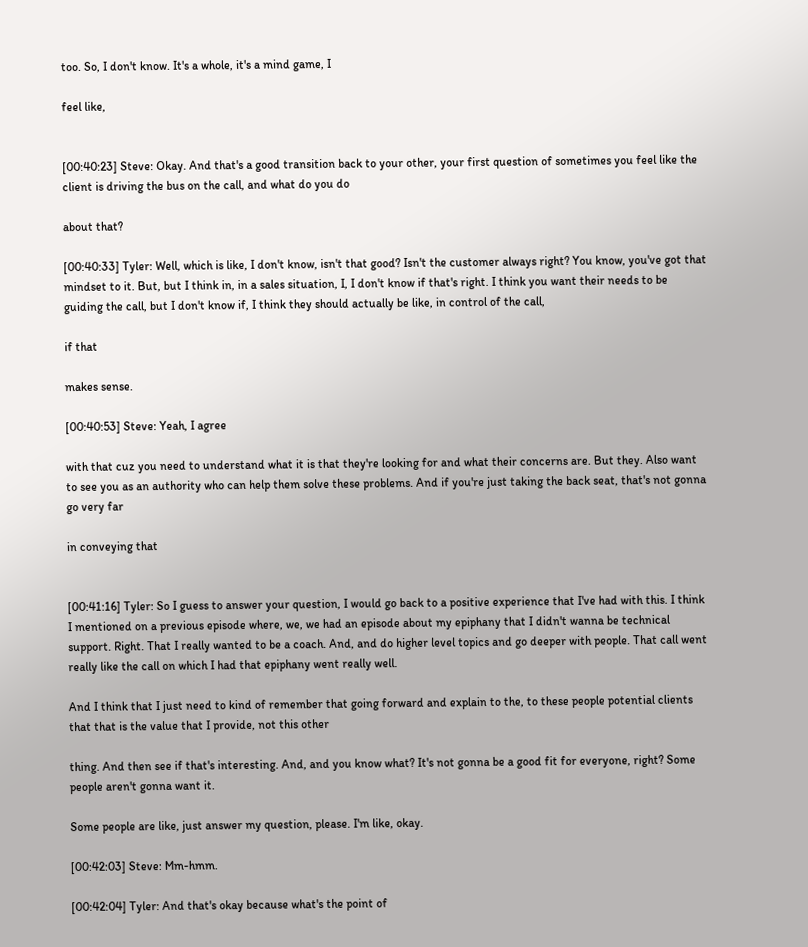too. So, I don't know. It's a whole, it's a mind game, I

feel like,


[00:40:23] Steve: Okay. And that's a good transition back to your other, your first question of sometimes you feel like the client is driving the bus on the call, and what do you do

about that?

[00:40:33] Tyler: Well, which is like, I don't know, isn't that good? Isn't the customer always right? You know, you've got that mindset to it. But, but I think in, in a sales situation, I, I don't know if that's right. I think you want their needs to be guiding the call, but I don't know if, I think they should actually be like, in control of the call,

if that

makes sense.

[00:40:53] Steve: Yeah, I agree

with that cuz you need to understand what it is that they're looking for and what their concerns are. But they. Also want to see you as an authority who can help them solve these problems. And if you're just taking the back seat, that's not gonna go very far

in conveying that


[00:41:16] Tyler: So I guess to answer your question, I would go back to a positive experience that I've had with this. I think I mentioned on a previous episode where, we, we had an episode about my epiphany that I didn't wanna be technical support. Right. That I really wanted to be a coach. And, and do higher level topics and go deeper with people. That call went really like the call on which I had that epiphany went really well.

And I think that I just need to kind of remember that going forward and explain to the, to these people potential clients that that is the value that I provide, not this other

thing. And then see if that's interesting. And, and you know what? It's not gonna be a good fit for everyone, right? Some people aren't gonna want it.

Some people are like, just answer my question, please. I'm like, okay.

[00:42:03] Steve: Mm-hmm.

[00:42:04] Tyler: And that's okay because what's the point of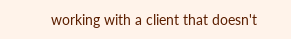working with a client that doesn't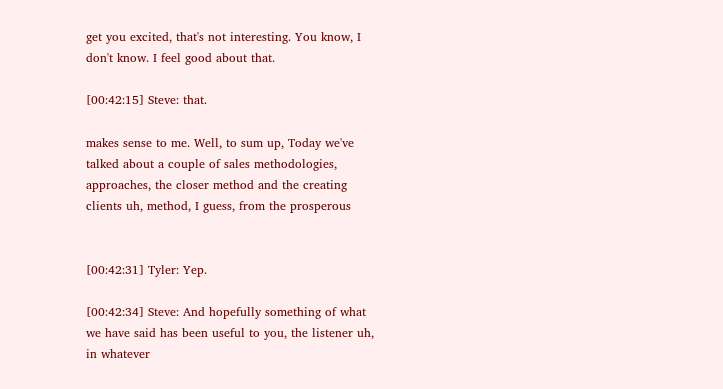get you excited, that's not interesting. You know, I don't know. I feel good about that.

[00:42:15] Steve: that.

makes sense to me. Well, to sum up, Today we've talked about a couple of sales methodologies, approaches, the closer method and the creating clients uh, method, I guess, from the prosperous


[00:42:31] Tyler: Yep.

[00:42:34] Steve: And hopefully something of what we have said has been useful to you, the listener uh, in whatever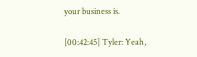your business is.

[00:42:45] Tyler: Yeah,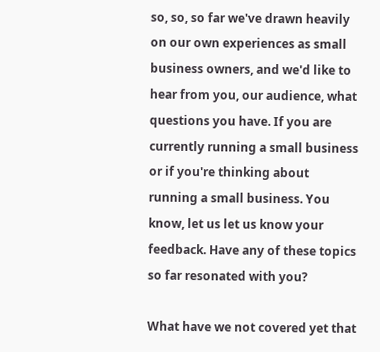so, so, so far we've drawn heavily on our own experiences as small business owners, and we'd like to hear from you, our audience, what questions you have. If you are currently running a small business or if you're thinking about running a small business. You know, let us let us know your feedback. Have any of these topics so far resonated with you?

What have we not covered yet that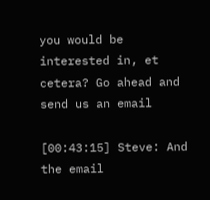you would be interested in, et cetera? Go ahead and send us an email

[00:43:15] Steve: And the email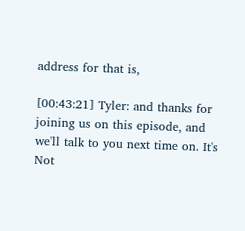address for that is,

[00:43:21] Tyler: and thanks for joining us on this episode, and we'll talk to you next time on. It's Not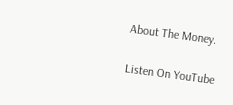About The Money.

Listen On YouTube